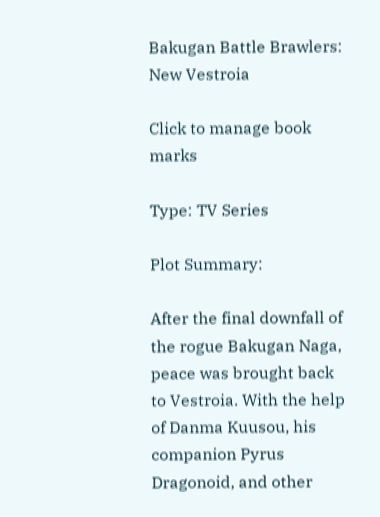Bakugan Battle Brawlers: New Vestroia

Click to manage book marks

Type: TV Series

Plot Summary:

After the final downfall of the rogue Bakugan Naga, peace was brought back to Vestroia. With the help of Danma Kuusou, his companion Pyrus Dragonoid, and other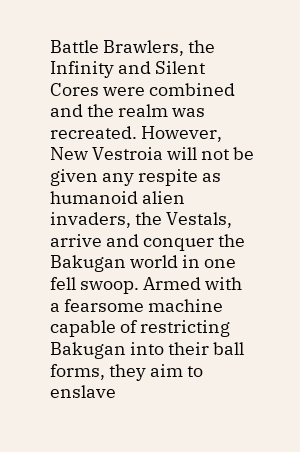Battle Brawlers, the Infinity and Silent Cores were combined and the realm was recreated. However, New Vestroia will not be given any respite as humanoid alien invaders, the Vestals, arrive and conquer the Bakugan world in one fell swoop. Armed with a fearsome machine capable of restricting Bakugan into their ball forms, they aim to enslave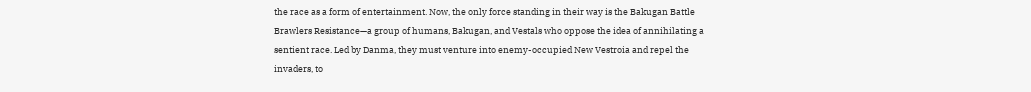the race as a form of entertainment. Now, the only force standing in their way is the Bakugan Battle Brawlers Resistance—a group of humans, Bakugan, and Vestals who oppose the idea of annihilating a sentient race. Led by Danma, they must venture into enemy-occupied New Vestroia and repel the invaders, to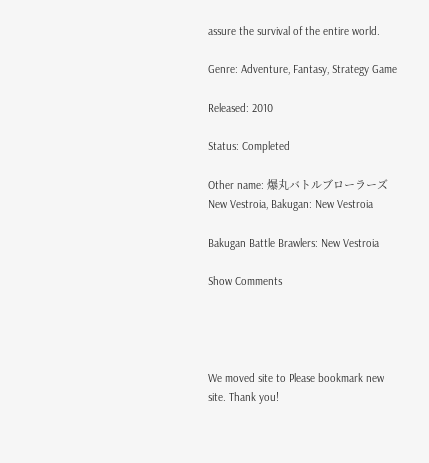assure the survival of the entire world.

Genre: Adventure, Fantasy, Strategy Game

Released: 2010

Status: Completed

Other name: 爆丸バトルブローラーズ New Vestroia, Bakugan: New Vestroia

Bakugan Battle Brawlers: New Vestroia

Show Comments




We moved site to Please bookmark new site. Thank you!